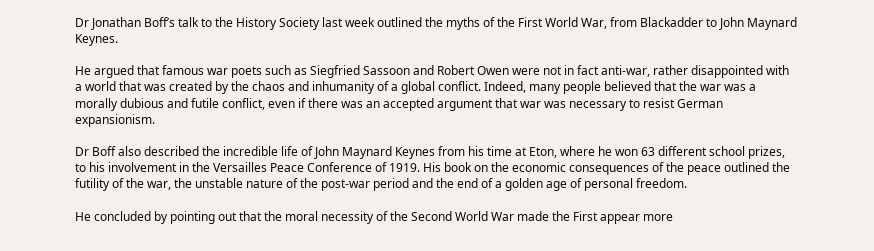Dr Jonathan Boff’s talk to the History Society last week outlined the myths of the First World War, from Blackadder to John Maynard Keynes.

He argued that famous war poets such as Siegfried Sassoon and Robert Owen were not in fact anti-war, rather disappointed with a world that was created by the chaos and inhumanity of a global conflict. Indeed, many people believed that the war was a morally dubious and futile conflict, even if there was an accepted argument that war was necessary to resist German expansionism.

Dr Boff also described the incredible life of John Maynard Keynes from his time at Eton, where he won 63 different school prizes, to his involvement in the Versailles Peace Conference of 1919. His book on the economic consequences of the peace outlined the futility of the war, the unstable nature of the post-war period and the end of a golden age of personal freedom.

He concluded by pointing out that the moral necessity of the Second World War made the First appear more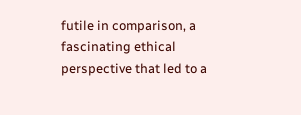futile in comparison, a fascinating ethical perspective that led to a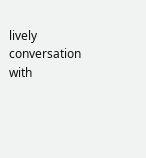lively conversation with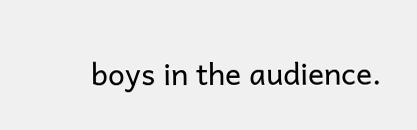boys in the audience.